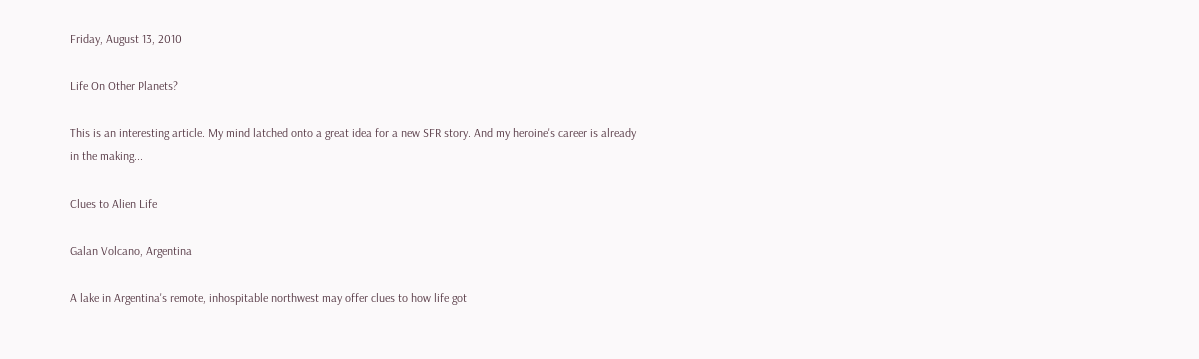Friday, August 13, 2010

Life On Other Planets?

This is an interesting article. My mind latched onto a great idea for a new SFR story. And my heroine's career is already in the making...

Clues to Alien Life

Galan Volcano, Argentina

A lake in Argentina's remote, inhospitable northwest may offer clues to how life got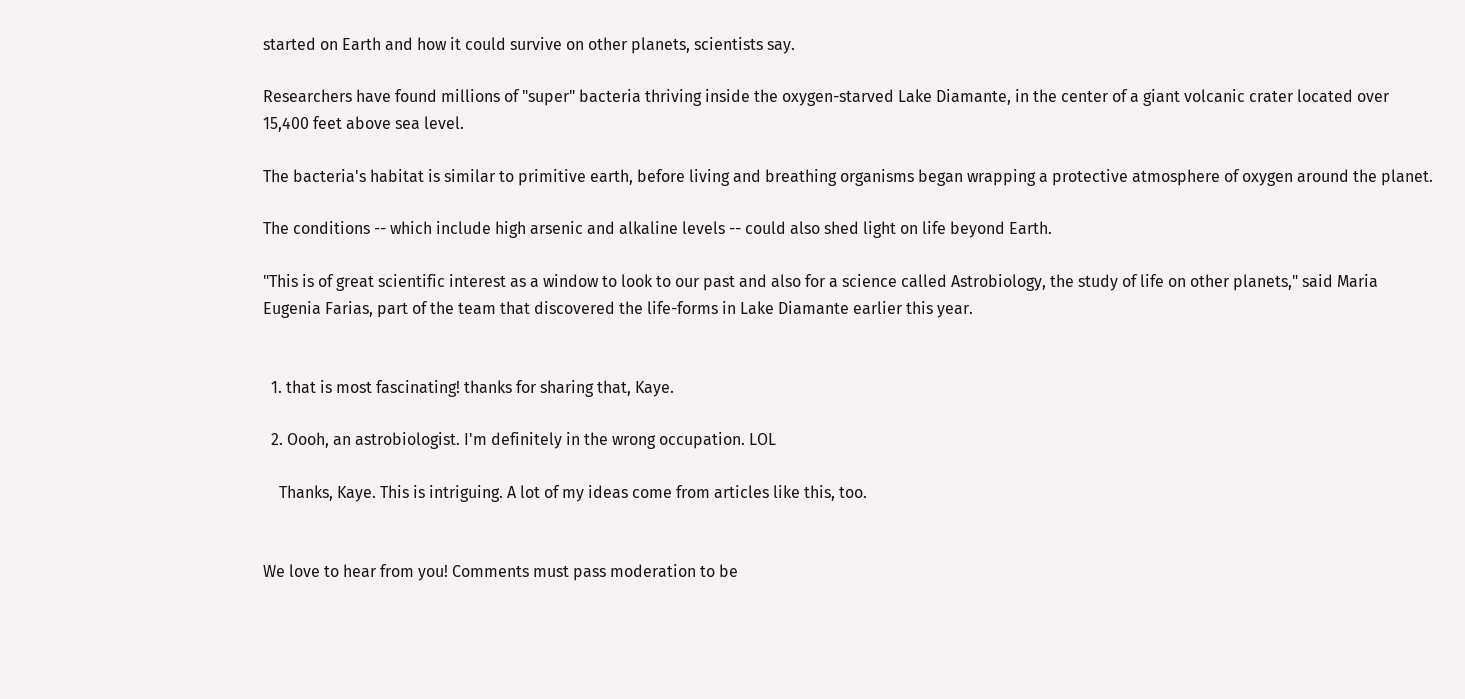started on Earth and how it could survive on other planets, scientists say.

Researchers have found millions of "super" bacteria thriving inside the oxygen-starved Lake Diamante, in the center of a giant volcanic crater located over 15,400 feet above sea level.

The bacteria's habitat is similar to primitive earth, before living and breathing organisms began wrapping a protective atmosphere of oxygen around the planet.

The conditions -- which include high arsenic and alkaline levels -- could also shed light on life beyond Earth.

"This is of great scientific interest as a window to look to our past and also for a science called Astrobiology, the study of life on other planets," said Maria Eugenia Farias, part of the team that discovered the life-forms in Lake Diamante earlier this year.


  1. that is most fascinating! thanks for sharing that, Kaye.

  2. Oooh, an astrobiologist. I'm definitely in the wrong occupation. LOL

    Thanks, Kaye. This is intriguing. A lot of my ideas come from articles like this, too.


We love to hear from you! Comments must pass moderation to be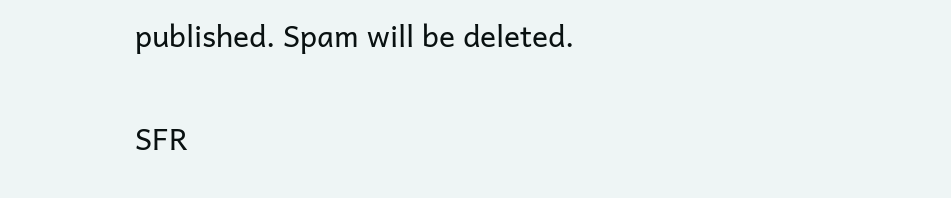published. Spam will be deleted.

SFR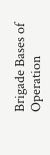Brigade Bases of Operation